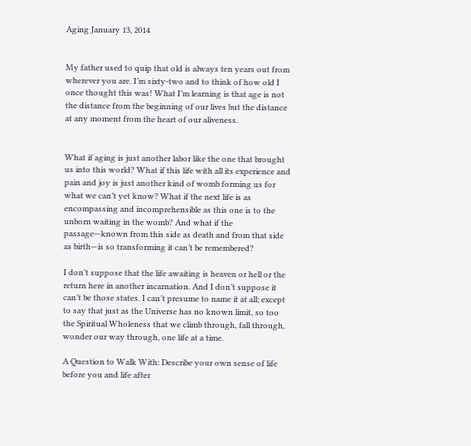Aging January 13, 2014


My father used to quip that old is always ten years out from wherever you are. I’m sixty-two and to think of how old I once thought this was! What I’m learning is that age is not the distance from the beginning of our lives but the distance at any moment from the heart of our aliveness.


What if aging is just another labor like the one that brought us into this world? What if this life with all its experience and pain and joy is just another kind of womb forming us for what we can’t yet know? What if the next life is as encompassing and incomprehensible as this one is to the unborn waiting in the womb? And what if the passage—known from this side as death and from that side as birth—is so transforming it can’t be remembered?

I don’t suppose that the life awaiting is heaven or hell or the return here in another incarnation. And I don’t suppose it can’t be those states. I can’t presume to name it at all; except to say that just as the Universe has no known limit, so too the Spiritual Wholeness that we climb through, fall through, wonder our way through, one life at a time.

A Question to Walk With: Describe your own sense of life before you and life after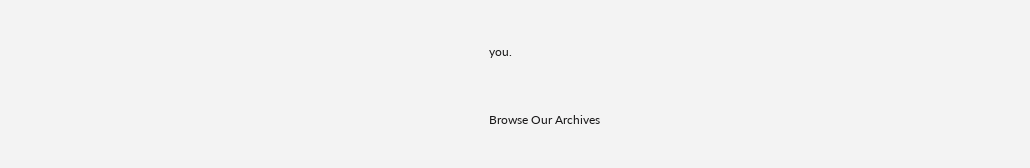you.


Browse Our Archives